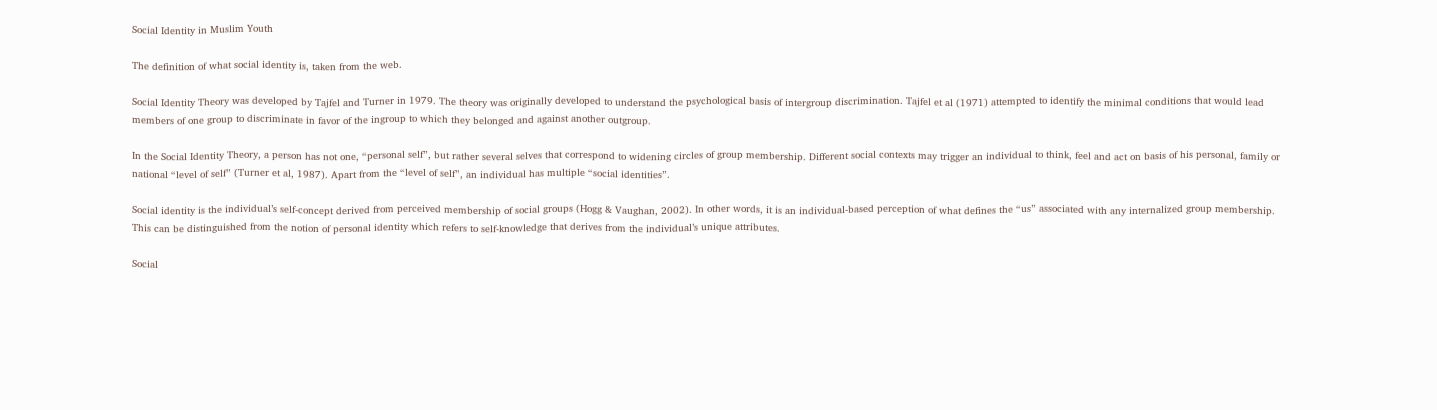Social Identity in Muslim Youth

The definition of what social identity is, taken from the web.

Social Identity Theory was developed by Tajfel and Turner in 1979. The theory was originally developed to understand the psychological basis of intergroup discrimination. Tajfel et al (1971) attempted to identify the minimal conditions that would lead members of one group to discriminate in favor of the ingroup to which they belonged and against another outgroup.

In the Social Identity Theory, a person has not one, “personal self”, but rather several selves that correspond to widening circles of group membership. Different social contexts may trigger an individual to think, feel and act on basis of his personal, family or national “level of self” (Turner et al, 1987). Apart from the “level of self”, an individual has multiple “social identities”.

Social identity is the individual’s self-concept derived from perceived membership of social groups (Hogg & Vaughan, 2002). In other words, it is an individual-based perception of what defines the “us” associated with any internalized group membership. This can be distinguished from the notion of personal identity which refers to self-knowledge that derives from the individual’s unique attributes.

Social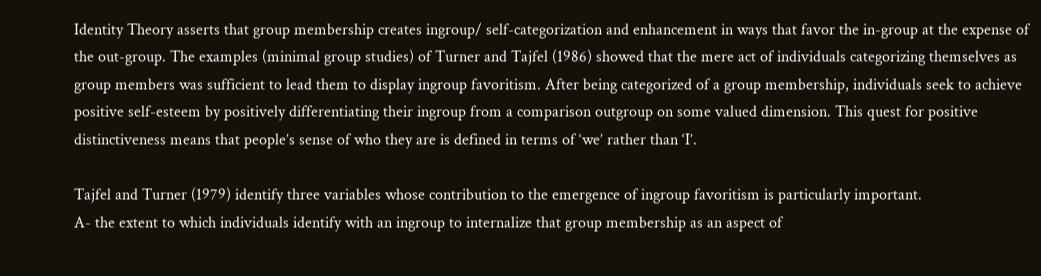Identity Theory asserts that group membership creates ingroup/ self-categorization and enhancement in ways that favor the in-group at the expense of the out-group. The examples (minimal group studies) of Turner and Tajfel (1986) showed that the mere act of individuals categorizing themselves as group members was sufficient to lead them to display ingroup favoritism. After being categorized of a group membership, individuals seek to achieve positive self-esteem by positively differentiating their ingroup from a comparison outgroup on some valued dimension. This quest for positive distinctiveness means that people’s sense of who they are is defined in terms of ‘we’ rather than ‘I’.

Tajfel and Turner (1979) identify three variables whose contribution to the emergence of ingroup favoritism is particularly important.
A- the extent to which individuals identify with an ingroup to internalize that group membership as an aspect of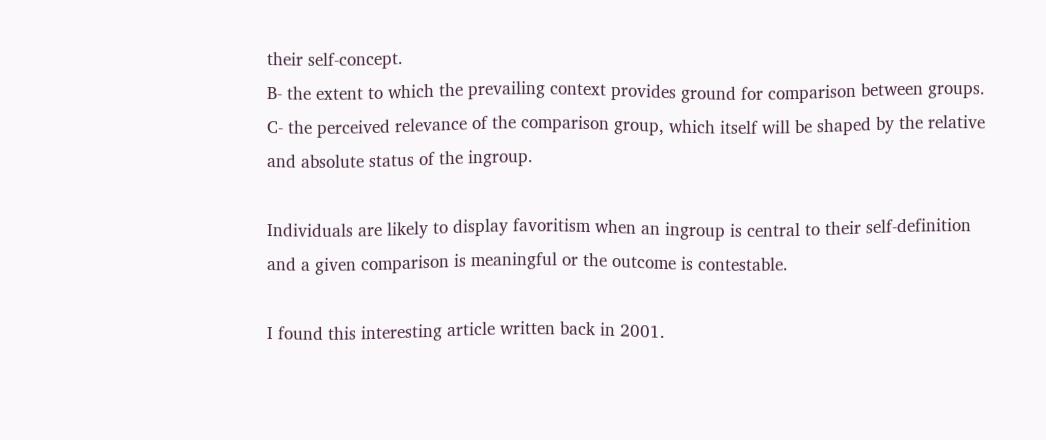their self-concept.
B- the extent to which the prevailing context provides ground for comparison between groups.
C- the perceived relevance of the comparison group, which itself will be shaped by the relative and absolute status of the ingroup.

Individuals are likely to display favoritism when an ingroup is central to their self-definition and a given comparison is meaningful or the outcome is contestable.

I found this interesting article written back in 2001.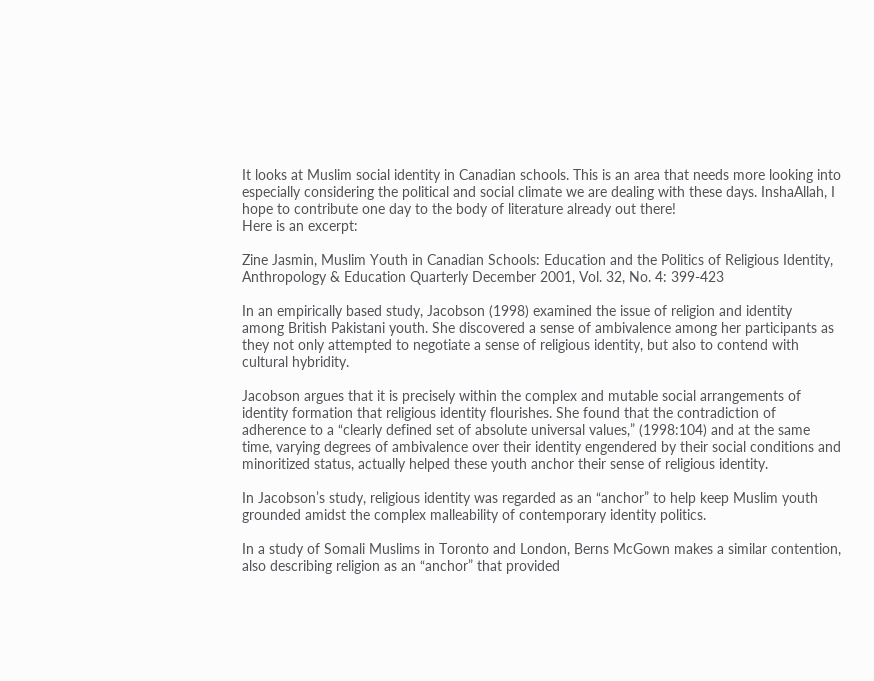It looks at Muslim social identity in Canadian schools. This is an area that needs more looking into especially considering the political and social climate we are dealing with these days. InshaAllah, I hope to contribute one day to the body of literature already out there!
Here is an excerpt:

Zine Jasmin, Muslim Youth in Canadian Schools: Education and the Politics of Religious Identity,
Anthropology & Education Quarterly December 2001, Vol. 32, No. 4: 399-423

In an empirically based study, Jacobson (1998) examined the issue of religion and identity
among British Pakistani youth. She discovered a sense of ambivalence among her participants as they not only attempted to negotiate a sense of religious identity, but also to contend with cultural hybridity.

Jacobson argues that it is precisely within the complex and mutable social arrangements of identity formation that religious identity flourishes. She found that the contradiction of adherence to a “clearly defined set of absolute universal values,” (1998:104) and at the same time, varying degrees of ambivalence over their identity engendered by their social conditions and minoritized status, actually helped these youth anchor their sense of religious identity.

In Jacobson’s study, religious identity was regarded as an “anchor” to help keep Muslim youth grounded amidst the complex malleability of contemporary identity politics.

In a study of Somali Muslims in Toronto and London, Berns McGown makes a similar contention, also describing religion as an “anchor” that provided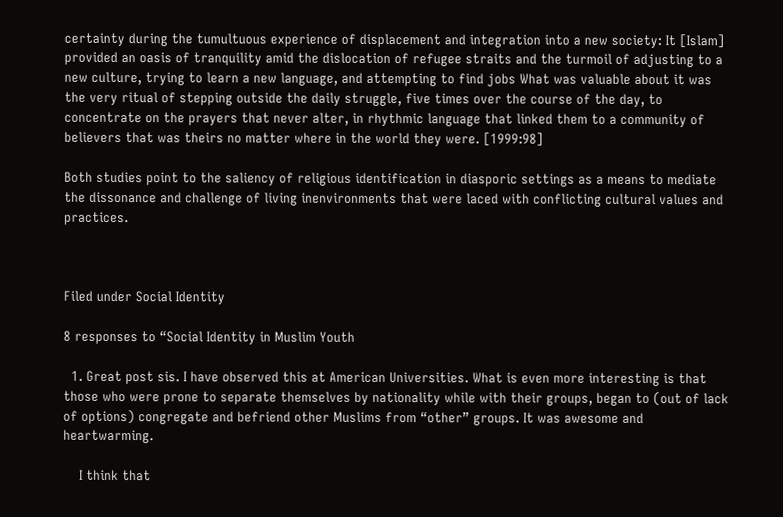certainty during the tumultuous experience of displacement and integration into a new society: It [Islam] provided an oasis of tranquility amid the dislocation of refugee straits and the turmoil of adjusting to a new culture, trying to learn a new language, and attempting to find jobs What was valuable about it was the very ritual of stepping outside the daily struggle, five times over the course of the day, to concentrate on the prayers that never alter, in rhythmic language that linked them to a community of believers that was theirs no matter where in the world they were. [1999:98]

Both studies point to the saliency of religious identification in diasporic settings as a means to mediate the dissonance and challenge of living inenvironments that were laced with conflicting cultural values and practices.



Filed under Social Identity

8 responses to “Social Identity in Muslim Youth

  1. Great post sis. I have observed this at American Universities. What is even more interesting is that those who were prone to separate themselves by nationality while with their groups, began to (out of lack of options) congregate and befriend other Muslims from “other” groups. It was awesome and heartwarming.

    I think that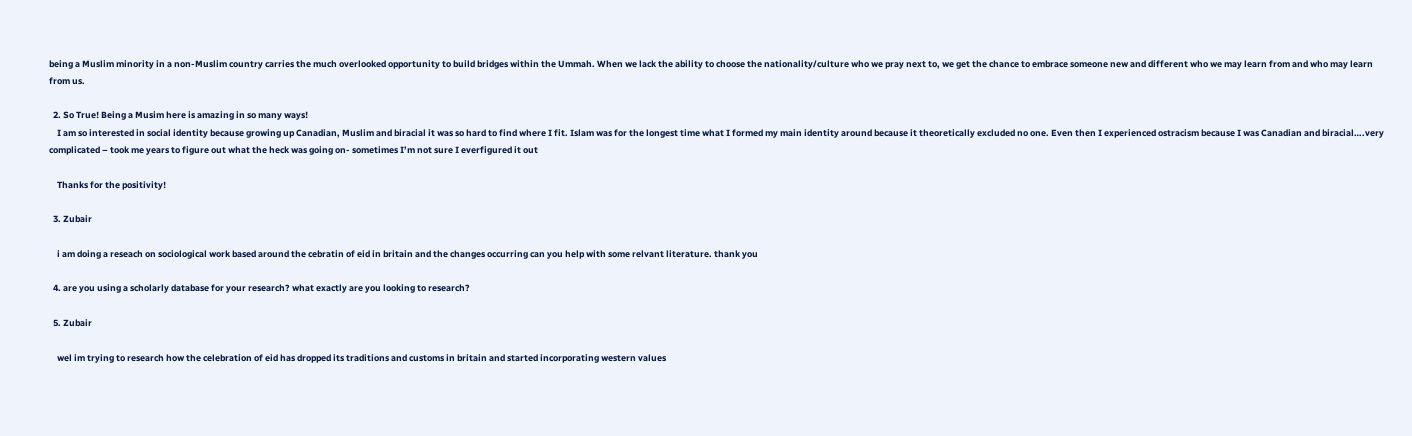being a Muslim minority in a non-Muslim country carries the much overlooked opportunity to build bridges within the Ummah. When we lack the ability to choose the nationality/culture who we pray next to, we get the chance to embrace someone new and different who we may learn from and who may learn from us.

  2. So True! Being a Musim here is amazing in so many ways!
    I am so interested in social identity because growing up Canadian, Muslim and biracial it was so hard to find where I fit. Islam was for the longest time what I formed my main identity around because it theoretically excluded no one. Even then I experienced ostracism because I was Canadian and biracial….very complicated – took me years to figure out what the heck was going on- sometimes I’m not sure I everfigured it out

    Thanks for the positivity!

  3. Zubair

    i am doing a reseach on sociological work based around the cebratin of eid in britain and the changes occurring can you help with some relvant literature. thank you

  4. are you using a scholarly database for your research? what exactly are you looking to research?

  5. Zubair

    wel im trying to research how the celebration of eid has dropped its traditions and customs in britain and started incorporating western values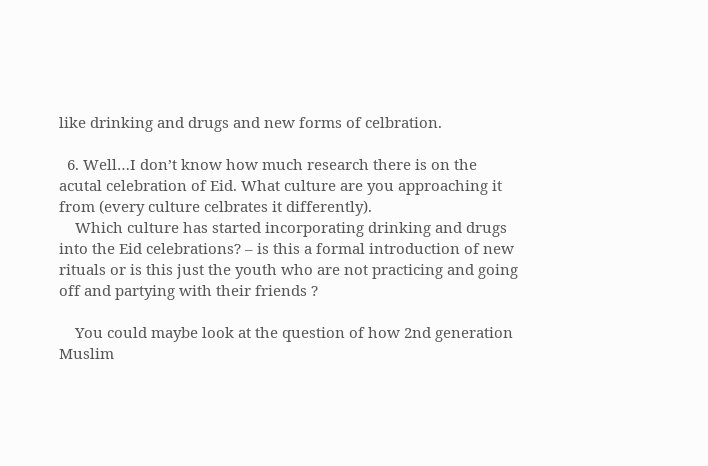like drinking and drugs and new forms of celbration.

  6. Well…I don’t know how much research there is on the acutal celebration of Eid. What culture are you approaching it from (every culture celbrates it differently).
    Which culture has started incorporating drinking and drugs into the Eid celebrations? – is this a formal introduction of new rituals or is this just the youth who are not practicing and going off and partying with their friends ?

    You could maybe look at the question of how 2nd generation Muslim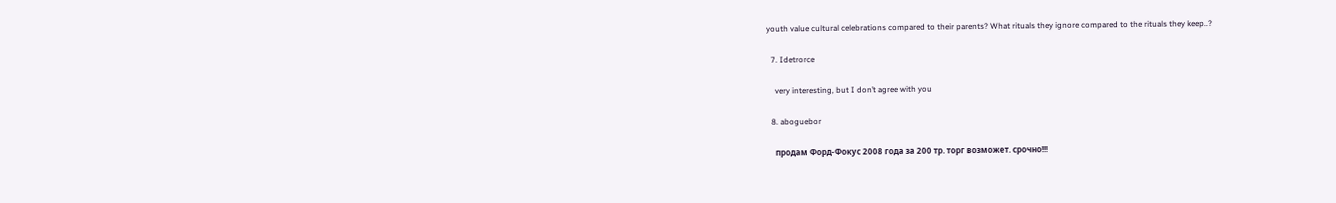youth value cultural celebrations compared to their parents? What rituals they ignore compared to the rituals they keep..?

  7. Idetrorce

    very interesting, but I don’t agree with you

  8. aboguebor

    продам Форд-Фокус 2008 года за 200 тр. торг возможет. срочно!!!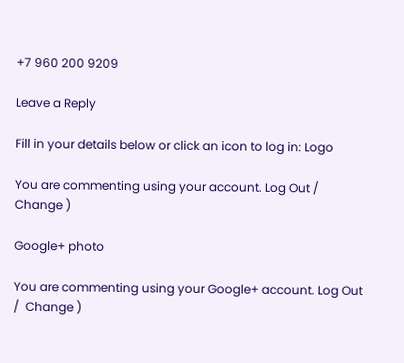+7 960 200 9209

Leave a Reply

Fill in your details below or click an icon to log in: Logo

You are commenting using your account. Log Out /  Change )

Google+ photo

You are commenting using your Google+ account. Log Out /  Change )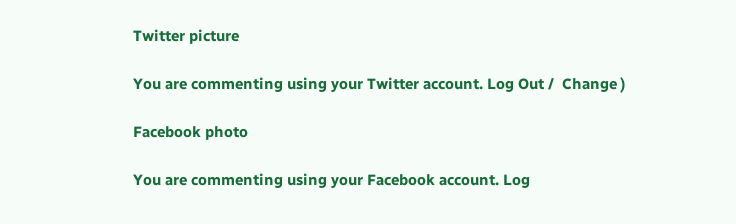Twitter picture

You are commenting using your Twitter account. Log Out /  Change )

Facebook photo

You are commenting using your Facebook account. Log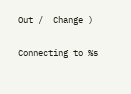Out /  Change )


Connecting to %s